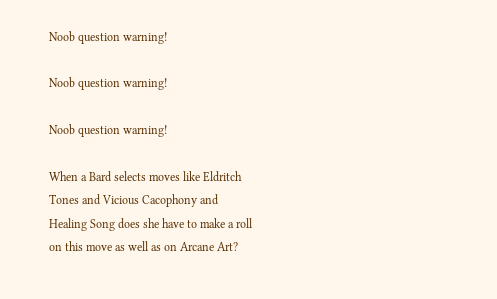Noob question warning!

Noob question warning!

Noob question warning!

When a Bard selects moves like Eldritch Tones and Vicious Cacophony and Healing Song does she have to make a roll on this move as well as on Arcane Art?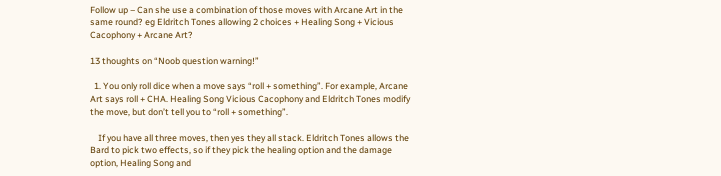Follow up – Can she use a combination of those moves with Arcane Art in the same round? eg Eldritch Tones allowing 2 choices + Healing Song + Vicious Cacophony + Arcane Art?

13 thoughts on “Noob question warning!”

  1. You only roll dice when a move says “roll + something”. For example, Arcane Art says roll + CHA. Healing Song Vicious Cacophony and Eldritch Tones modify the move, but don’t tell you to “roll + something”.

    If you have all three moves, then yes they all stack. Eldritch Tones allows the Bard to pick two effects, so if they pick the healing option and the damage option, Healing Song and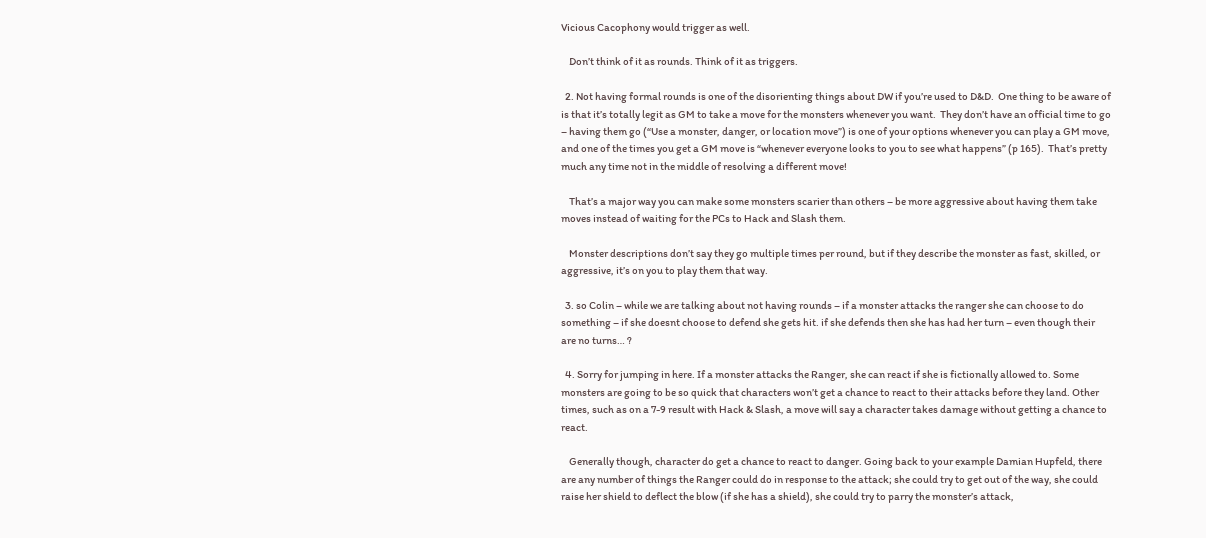Vicious Cacophony would trigger as well.

    Don’t think of it as rounds. Think of it as triggers.

  2. Not having formal rounds is one of the disorienting things about DW if you’re used to D&D.  One thing to be aware of is that it’s totally legit as GM to take a move for the monsters whenever you want.  They don’t have an official time to go – having them go (“Use a monster, danger, or location move”) is one of your options whenever you can play a GM move, and one of the times you get a GM move is “whenever everyone looks to you to see what happens” (p 165).  That’s pretty much any time not in the middle of resolving a different move!

    That’s a major way you can make some monsters scarier than others – be more aggressive about having them take moves instead of waiting for the PCs to Hack and Slash them.

    Monster descriptions don’t say they go multiple times per round, but if they describe the monster as fast, skilled, or aggressive, it’s on you to play them that way.

  3. so Colin – while we are talking about not having rounds – if a monster attacks the ranger she can choose to do something – if she doesnt choose to defend she gets hit. if she defends then she has had her turn – even though their are no turns… ?

  4. Sorry for jumping in here. If a monster attacks the Ranger, she can react if she is fictionally allowed to. Some monsters are going to be so quick that characters won’t get a chance to react to their attacks before they land. Other times, such as on a 7-9 result with Hack & Slash, a move will say a character takes damage without getting a chance to react.

    Generally though, character do get a chance to react to danger. Going back to your example Damian Hupfeld, there are any number of things the Ranger could do in response to the attack; she could try to get out of the way, she could raise her shield to deflect the blow (if she has a shield), she could try to parry the monster’s attack,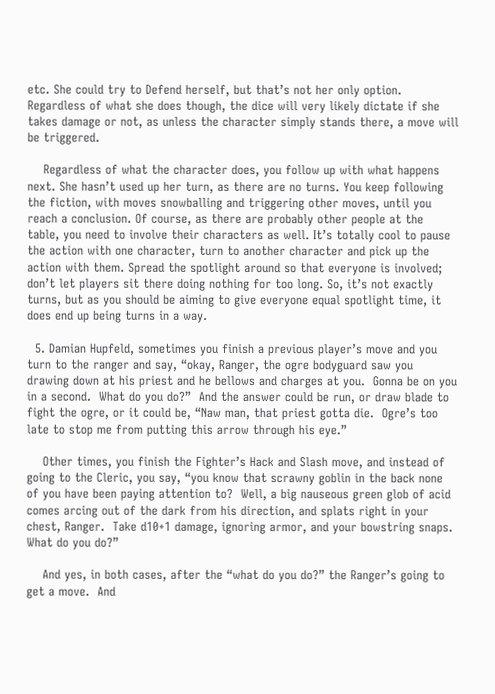etc. She could try to Defend herself, but that’s not her only option. Regardless of what she does though, the dice will very likely dictate if she takes damage or not, as unless the character simply stands there, a move will be triggered.

    Regardless of what the character does, you follow up with what happens next. She hasn’t used up her turn, as there are no turns. You keep following the fiction, with moves snowballing and triggering other moves, until you reach a conclusion. Of course, as there are probably other people at the table, you need to involve their characters as well. It’s totally cool to pause the action with one character, turn to another character and pick up the action with them. Spread the spotlight around so that everyone is involved; don’t let players sit there doing nothing for too long. So, it’s not exactly turns, but as you should be aiming to give everyone equal spotlight time, it does end up being turns in a way.

  5. Damian Hupfeld, sometimes you finish a previous player’s move and you turn to the ranger and say, “okay, Ranger, the ogre bodyguard saw you drawing down at his priest and he bellows and charges at you.  Gonna be on you in a second.  What do you do?”  And the answer could be run, or draw blade to fight the ogre, or it could be, “Naw man, that priest gotta die.  Ogre’s too late to stop me from putting this arrow through his eye.”

    Other times, you finish the Fighter’s Hack and Slash move, and instead of going to the Cleric, you say, “you know that scrawny goblin in the back none of you have been paying attention to?  Well, a big nauseous green glob of acid comes arcing out of the dark from his direction, and splats right in your chest, Ranger.  Take d10+1 damage, ignoring armor, and your bowstring snaps.  What do you do?”

    And yes, in both cases, after the “what do you do?” the Ranger’s going to get a move.  And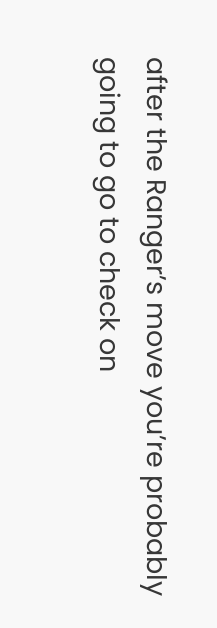after the Ranger’s move you’re probably going to go to check on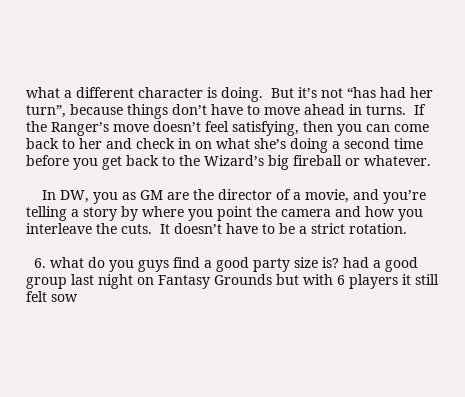what a different character is doing.  But it’s not “has had her turn”, because things don’t have to move ahead in turns.  If the Ranger’s move doesn’t feel satisfying, then you can come back to her and check in on what she’s doing a second time before you get back to the Wizard’s big fireball or whatever.

    In DW, you as GM are the director of a movie, and you’re telling a story by where you point the camera and how you interleave the cuts.  It doesn’t have to be a strict rotation.

  6. what do you guys find a good party size is? had a good group last night on Fantasy Grounds but with 6 players it still felt sow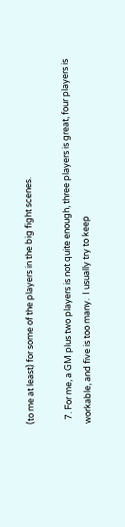(to me at least) for some of the players in the big fight scenes.

  7. For me, a GM plus two players is not quite enough, three players is great, four players is workable, and five is too many.  I usually try to keep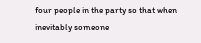four people in the party so that when inevitably someone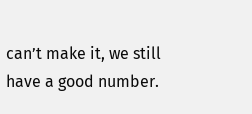can’t make it, we still have a good number.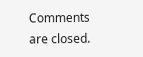Comments are closed.